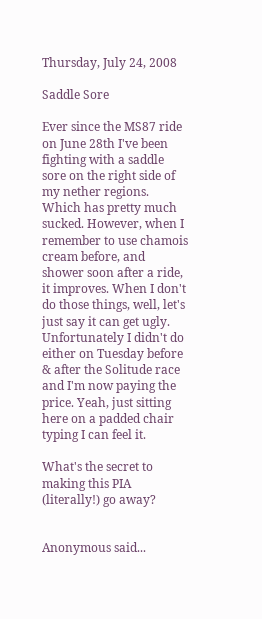Thursday, July 24, 2008

Saddle Sore

Ever since the MS87 ride on June 28th I've been fighting with a saddle sore on the right side of my nether regions. Which has pretty much sucked. However, when I remember to use chamois cream before, and shower soon after a ride, it improves. When I don't do those things, well, let's just say it can get ugly. Unfortunately I didn't do either on Tuesday before & after the Solitude race and I'm now paying the price. Yeah, just sitting here on a padded chair typing I can feel it.

What's the secret to making this PIA (literally!) go away?


Anonymous said...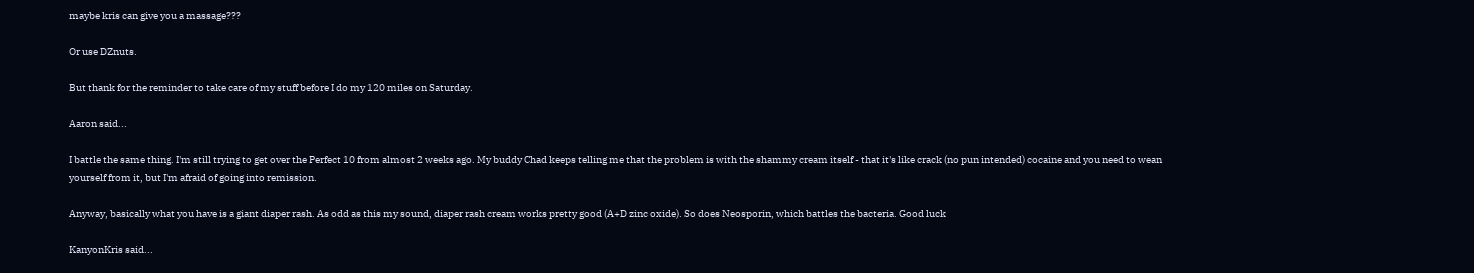maybe kris can give you a massage???

Or use DZnuts.

But thank for the reminder to take care of my stuff before I do my 120 miles on Saturday.

Aaron said...

I battle the same thing. I'm still trying to get over the Perfect 10 from almost 2 weeks ago. My buddy Chad keeps telling me that the problem is with the shammy cream itself - that it's like crack (no pun intended) cocaine and you need to wean yourself from it, but I'm afraid of going into remission.

Anyway, basically what you have is a giant diaper rash. As odd as this my sound, diaper rash cream works pretty good (A+D zinc oxide). So does Neosporin, which battles the bacteria. Good luck

KanyonKris said...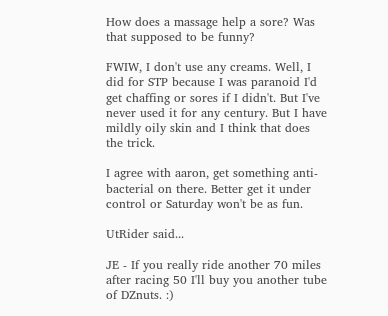How does a massage help a sore? Was that supposed to be funny?

FWIW, I don't use any creams. Well, I did for STP because I was paranoid I'd get chaffing or sores if I didn't. But I've never used it for any century. But I have mildly oily skin and I think that does the trick.

I agree with aaron, get something anti-bacterial on there. Better get it under control or Saturday won't be as fun.

UtRider said...

JE - If you really ride another 70 miles after racing 50 I'll buy you another tube of DZnuts. :)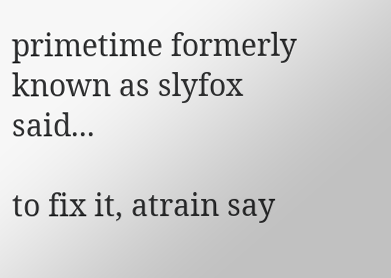primetime formerly known as slyfox said...

to fix it, atrain say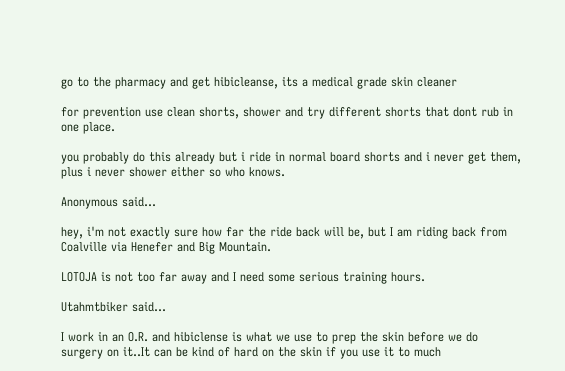go to the pharmacy and get hibicleanse, its a medical grade skin cleaner

for prevention use clean shorts, shower and try different shorts that dont rub in one place.

you probably do this already but i ride in normal board shorts and i never get them, plus i never shower either so who knows.

Anonymous said...

hey, i'm not exactly sure how far the ride back will be, but I am riding back from Coalville via Henefer and Big Mountain.

LOTOJA is not too far away and I need some serious training hours.

Utahmtbiker said...

I work in an O.R. and hibiclense is what we use to prep the skin before we do surgery on it..It can be kind of hard on the skin if you use it to much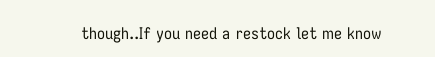though..If you need a restock let me know